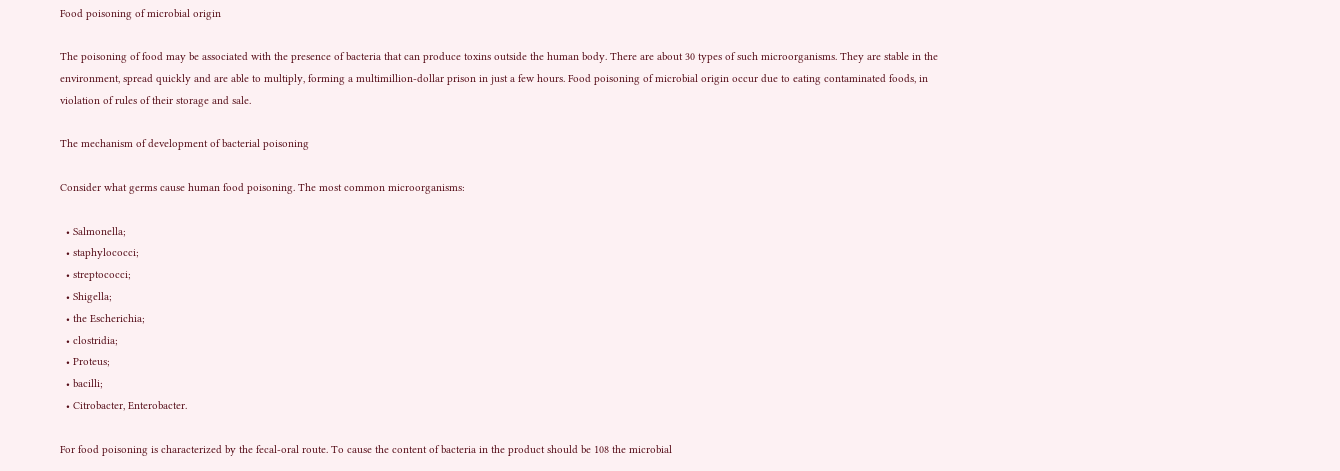Food poisoning of microbial origin

The poisoning of food may be associated with the presence of bacteria that can produce toxins outside the human body. There are about 30 types of such microorganisms. They are stable in the environment, spread quickly and are able to multiply, forming a multimillion-dollar prison in just a few hours. Food poisoning of microbial origin occur due to eating contaminated foods, in violation of rules of their storage and sale.

The mechanism of development of bacterial poisoning

Consider what germs cause human food poisoning. The most common microorganisms:

  • Salmonella;
  • staphylococci;
  • streptococci;
  • Shigella;
  • the Escherichia;
  • clostridia;
  • Proteus;
  • bacilli;
  • Citrobacter, Enterobacter.

For food poisoning is characterized by the fecal-oral route. To cause the content of bacteria in the product should be 108 the microbial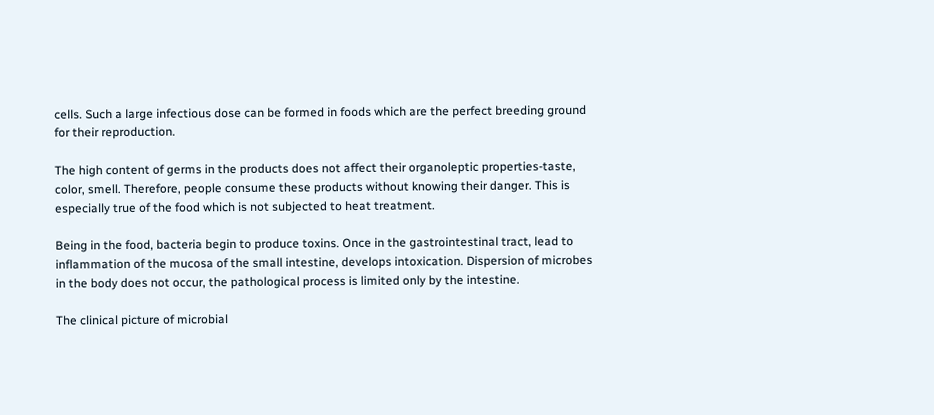cells. Such a large infectious dose can be formed in foods which are the perfect breeding ground for their reproduction.

The high content of germs in the products does not affect their organoleptic properties-taste, color, smell. Therefore, people consume these products without knowing their danger. This is especially true of the food which is not subjected to heat treatment.

Being in the food, bacteria begin to produce toxins. Once in the gastrointestinal tract, lead to inflammation of the mucosa of the small intestine, develops intoxication. Dispersion of microbes in the body does not occur, the pathological process is limited only by the intestine.

The clinical picture of microbial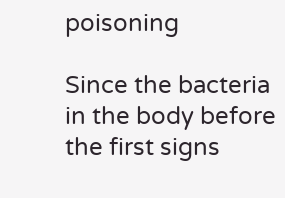poisoning

Since the bacteria in the body before the first signs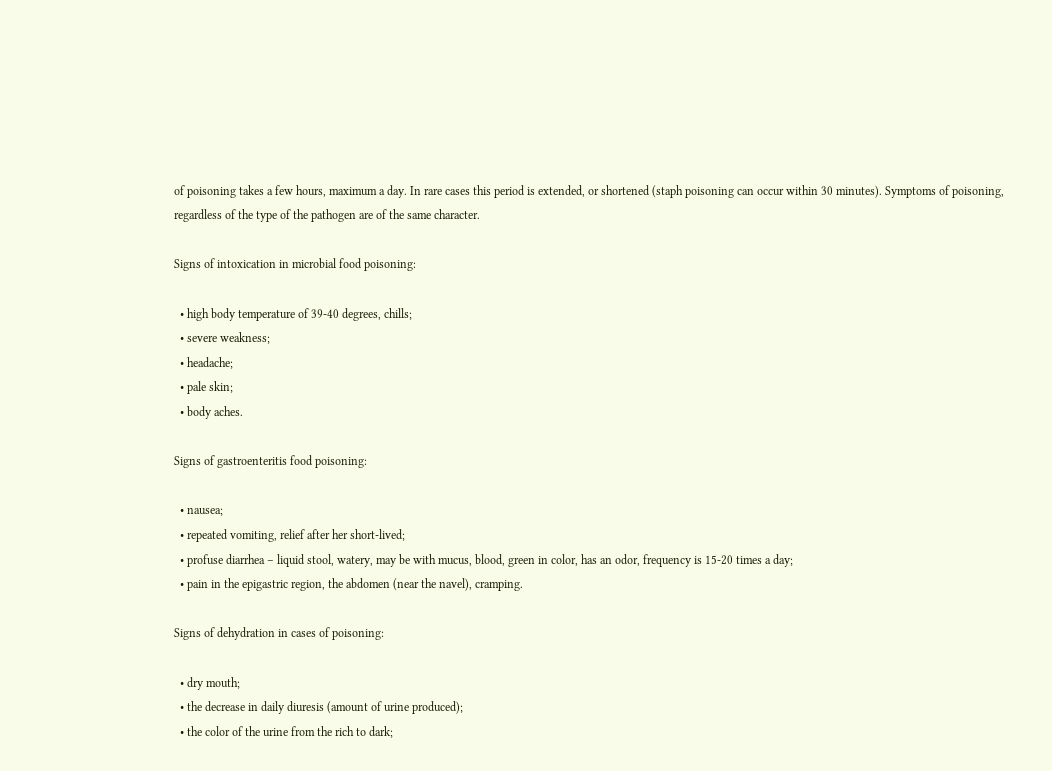of poisoning takes a few hours, maximum a day. In rare cases this period is extended, or shortened (staph poisoning can occur within 30 minutes). Symptoms of poisoning, regardless of the type of the pathogen are of the same character.

Signs of intoxication in microbial food poisoning:

  • high body temperature of 39-40 degrees, chills;
  • severe weakness;
  • headache;
  • pale skin;
  • body aches.

Signs of gastroenteritis food poisoning:

  • nausea;
  • repeated vomiting, relief after her short-lived;
  • profuse diarrhea – liquid stool, watery, may be with mucus, blood, green in color, has an odor, frequency is 15-20 times a day;
  • pain in the epigastric region, the abdomen (near the navel), cramping.

Signs of dehydration in cases of poisoning:

  • dry mouth;
  • the decrease in daily diuresis (amount of urine produced);
  • the color of the urine from the rich to dark;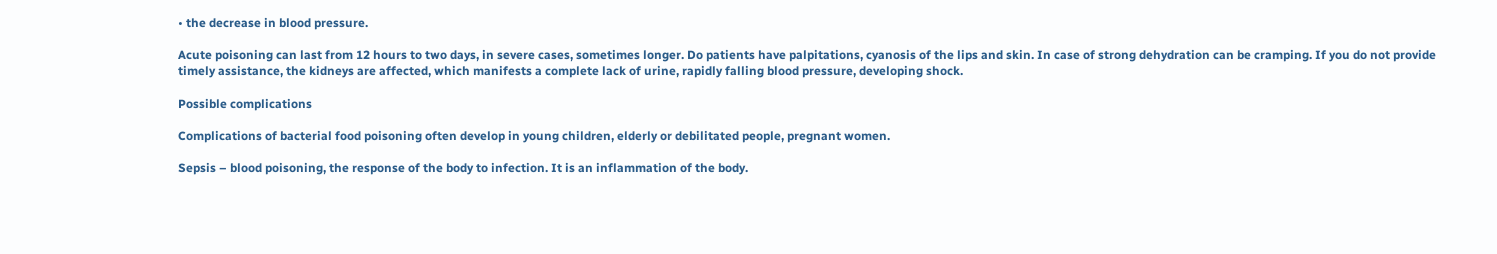• the decrease in blood pressure.

Acute poisoning can last from 12 hours to two days, in severe cases, sometimes longer. Do patients have palpitations, cyanosis of the lips and skin. In case of strong dehydration can be cramping. If you do not provide timely assistance, the kidneys are affected, which manifests a complete lack of urine, rapidly falling blood pressure, developing shock.

Possible complications

Complications of bacterial food poisoning often develop in young children, elderly or debilitated people, pregnant women.

Sepsis – blood poisoning, the response of the body to infection. It is an inflammation of the body.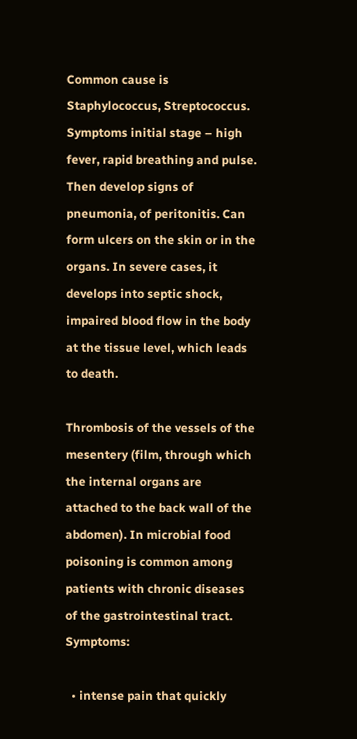Common cause is Staphylococcus, Streptococcus. Symptoms initial stage – high fever, rapid breathing and pulse. Then develop signs of pneumonia, of peritonitis. Can form ulcers on the skin or in the organs. In severe cases, it develops into septic shock, impaired blood flow in the body at the tissue level, which leads to death.

Thrombosis of the vessels of the mesentery (film, through which the internal organs are attached to the back wall of the abdomen). In microbial food poisoning is common among patients with chronic diseases of the gastrointestinal tract. Symptoms:

  • intense pain that quickly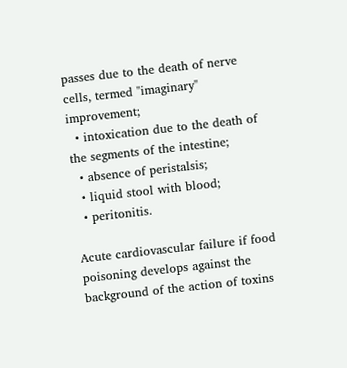passes due to the death of nerve cells, termed "imaginary" improvement;
  • intoxication due to the death of the segments of the intestine;
  • absence of peristalsis;
  • liquid stool with blood;
  • peritonitis.

Acute cardiovascular failure if food poisoning develops against the background of the action of toxins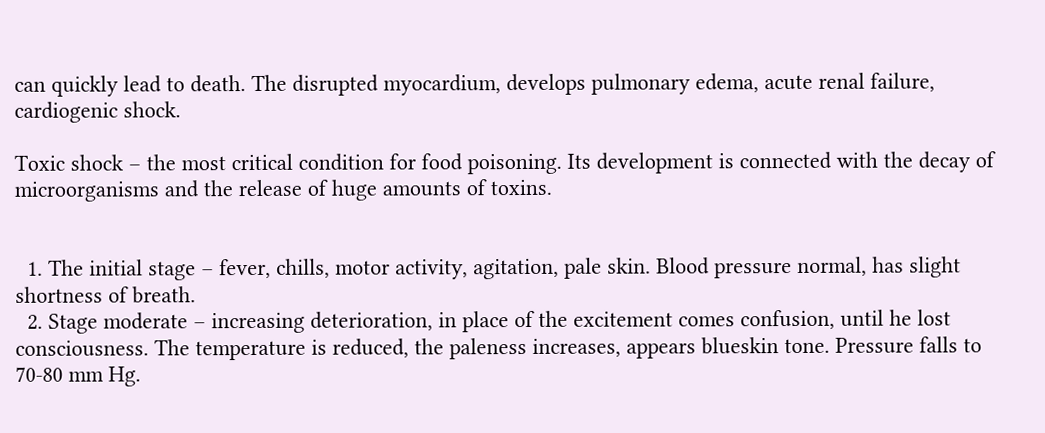can quickly lead to death. The disrupted myocardium, develops pulmonary edema, acute renal failure, cardiogenic shock.

Toxic shock – the most critical condition for food poisoning. Its development is connected with the decay of microorganisms and the release of huge amounts of toxins.


  1. The initial stage – fever, chills, motor activity, agitation, pale skin. Blood pressure normal, has slight shortness of breath.
  2. Stage moderate – increasing deterioration, in place of the excitement comes confusion, until he lost consciousness. The temperature is reduced, the paleness increases, appears blueskin tone. Pressure falls to 70-80 mm Hg.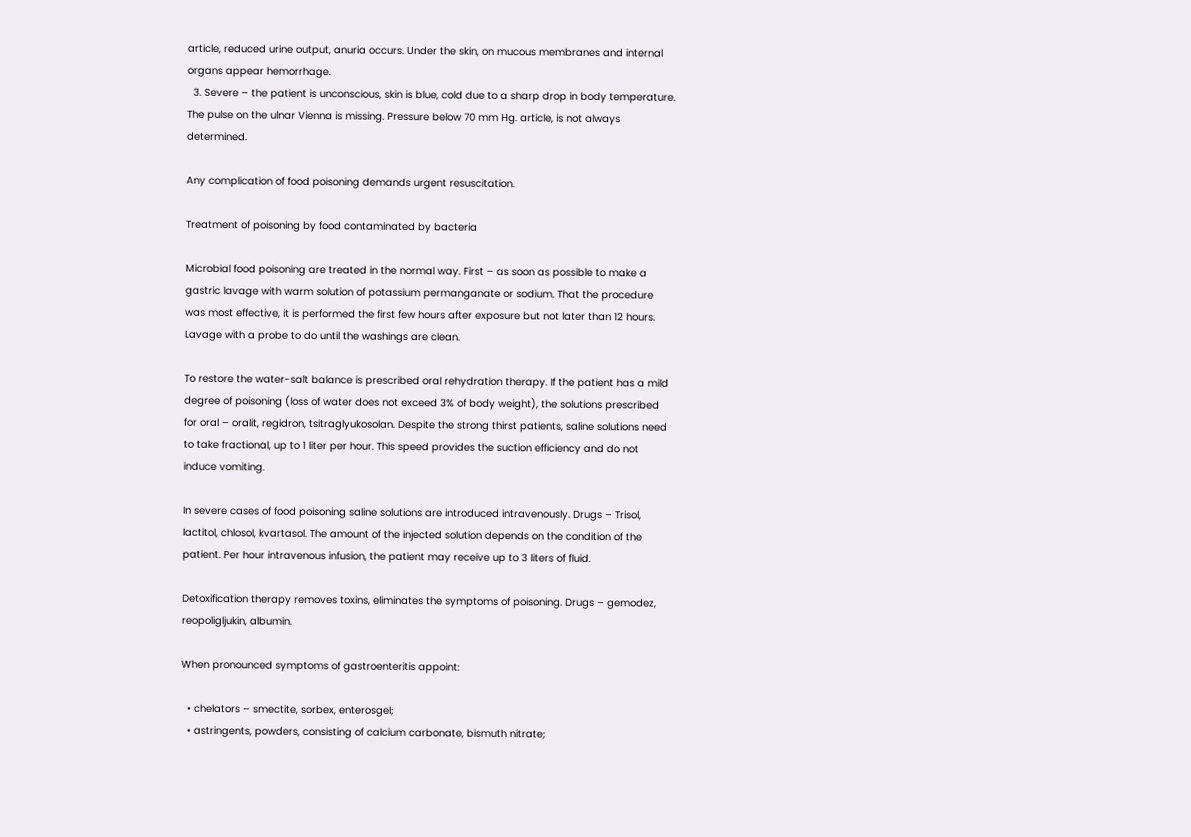article, reduced urine output, anuria occurs. Under the skin, on mucous membranes and internal organs appear hemorrhage.
  3. Severe – the patient is unconscious, skin is blue, cold due to a sharp drop in body temperature. The pulse on the ulnar Vienna is missing. Pressure below 70 mm Hg. article, is not always determined.

Any complication of food poisoning demands urgent resuscitation.

Treatment of poisoning by food contaminated by bacteria

Microbial food poisoning are treated in the normal way. First – as soon as possible to make a gastric lavage with warm solution of potassium permanganate or sodium. That the procedure was most effective, it is performed the first few hours after exposure but not later than 12 hours. Lavage with a probe to do until the washings are clean.

To restore the water-salt balance is prescribed oral rehydration therapy. If the patient has a mild degree of poisoning (loss of water does not exceed 3% of body weight), the solutions prescribed for oral – oralit, regidron, tsitraglyukosolan. Despite the strong thirst patients, saline solutions need to take fractional, up to 1 liter per hour. This speed provides the suction efficiency and do not induce vomiting.

In severe cases of food poisoning saline solutions are introduced intravenously. Drugs – Trisol, lactitol, chlosol, kvartasol. The amount of the injected solution depends on the condition of the patient. Per hour intravenous infusion, the patient may receive up to 3 liters of fluid.

Detoxification therapy removes toxins, eliminates the symptoms of poisoning. Drugs – gemodez, reopoligljukin, albumin.

When pronounced symptoms of gastroenteritis appoint:

  • chelators – smectite, sorbex, enterosgel;
  • astringents, powders, consisting of calcium carbonate, bismuth nitrate;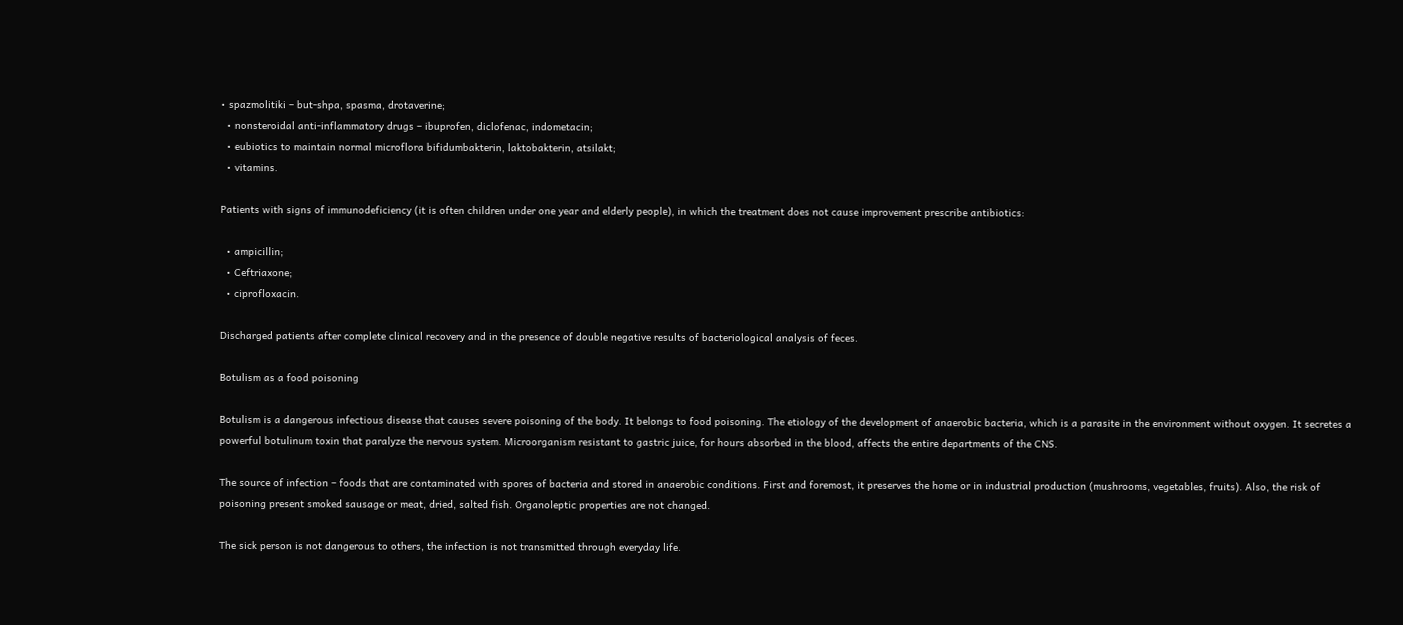• spazmolitiki – but-shpa, spasma, drotaverine;
  • nonsteroidal anti-inflammatory drugs – ibuprofen, diclofenac, indometacin;
  • eubiotics to maintain normal microflora bifidumbakterin, laktobakterin, atsilakt;
  • vitamins.

Patients with signs of immunodeficiency (it is often children under one year and elderly people), in which the treatment does not cause improvement prescribe antibiotics:

  • ampicillin;
  • Ceftriaxone;
  • ciprofloxacin.

Discharged patients after complete clinical recovery and in the presence of double negative results of bacteriological analysis of feces.

Botulism as a food poisoning

Botulism is a dangerous infectious disease that causes severe poisoning of the body. It belongs to food poisoning. The etiology of the development of anaerobic bacteria, which is a parasite in the environment without oxygen. It secretes a powerful botulinum toxin that paralyze the nervous system. Microorganism resistant to gastric juice, for hours absorbed in the blood, affects the entire departments of the CNS.

The source of infection – foods that are contaminated with spores of bacteria and stored in anaerobic conditions. First and foremost, it preserves the home or in industrial production (mushrooms, vegetables, fruits). Also, the risk of poisoning present smoked sausage or meat, dried, salted fish. Organoleptic properties are not changed.

The sick person is not dangerous to others, the infection is not transmitted through everyday life.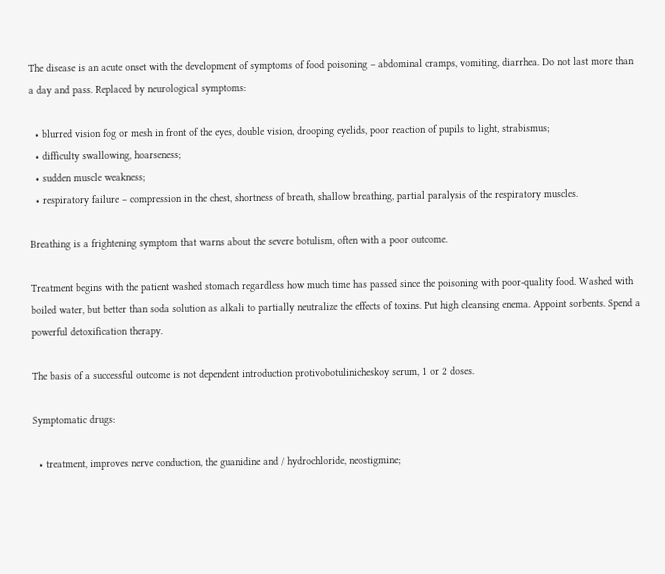The disease is an acute onset with the development of symptoms of food poisoning – abdominal cramps, vomiting, diarrhea. Do not last more than a day and pass. Replaced by neurological symptoms:

  • blurred vision fog or mesh in front of the eyes, double vision, drooping eyelids, poor reaction of pupils to light, strabismus;
  • difficulty swallowing, hoarseness;
  • sudden muscle weakness;
  • respiratory failure – compression in the chest, shortness of breath, shallow breathing, partial paralysis of the respiratory muscles.

Breathing is a frightening symptom that warns about the severe botulism, often with a poor outcome.

Treatment begins with the patient washed stomach regardless how much time has passed since the poisoning with poor-quality food. Washed with boiled water, but better than soda solution as alkali to partially neutralize the effects of toxins. Put high cleansing enema. Appoint sorbents. Spend a powerful detoxification therapy.

The basis of a successful outcome is not dependent introduction protivobotulinicheskoy serum, 1 or 2 doses.

Symptomatic drugs:

  • treatment, improves nerve conduction, the guanidine and / hydrochloride, neostigmine;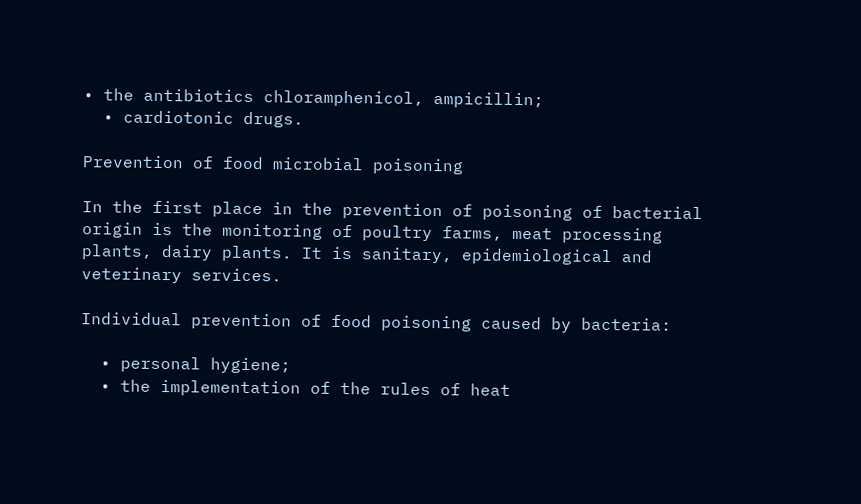• the antibiotics chloramphenicol, ampicillin;
  • cardiotonic drugs.

Prevention of food microbial poisoning

In the first place in the prevention of poisoning of bacterial origin is the monitoring of poultry farms, meat processing plants, dairy plants. It is sanitary, epidemiological and veterinary services.

Individual prevention of food poisoning caused by bacteria:

  • personal hygiene;
  • the implementation of the rules of heat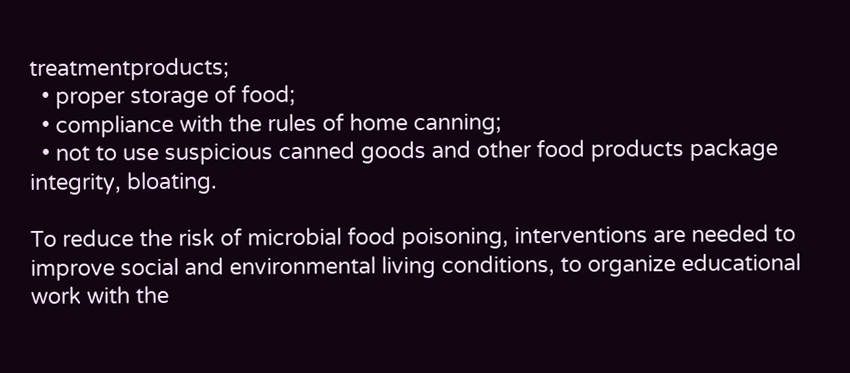treatmentproducts;
  • proper storage of food;
  • compliance with the rules of home canning;
  • not to use suspicious canned goods and other food products package integrity, bloating.

To reduce the risk of microbial food poisoning, interventions are needed to improve social and environmental living conditions, to organize educational work with the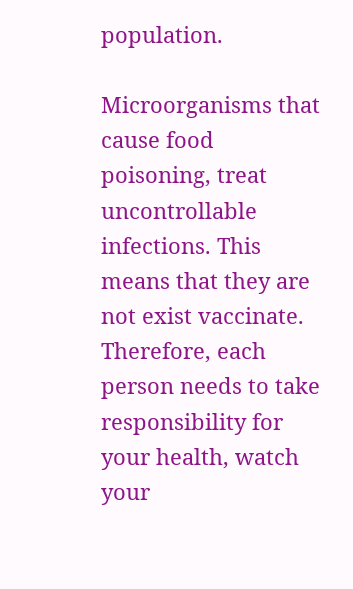population.

Microorganisms that cause food poisoning, treat uncontrollable infections. This means that they are not exist vaccinate. Therefore, each person needs to take responsibility for your health, watch your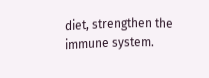diet, strengthen the immune system.